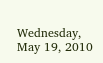Wednesday, May 19, 2010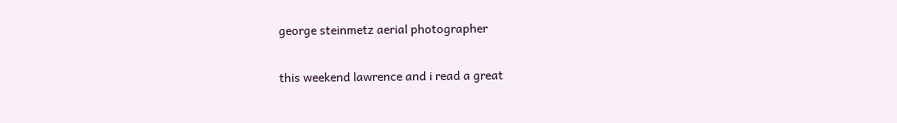george steinmetz aerial photographer

this weekend lawrence and i read a great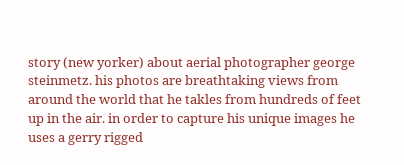story (new yorker) about aerial photographer george steinmetz. his photos are breathtaking views from around the world that he takles from hundreds of feet up in the air. in order to capture his unique images he uses a gerry rigged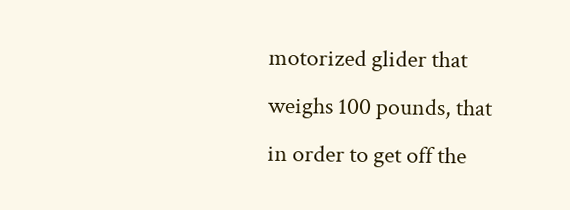motorized glider that weighs 100 pounds, that in order to get off the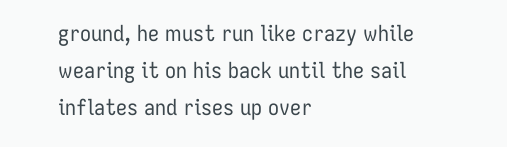ground, he must run like crazy while wearing it on his back until the sail inflates and rises up over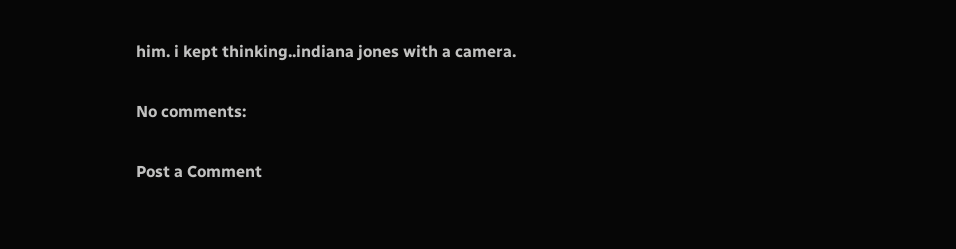him. i kept thinking..indiana jones with a camera.

No comments:

Post a Comment